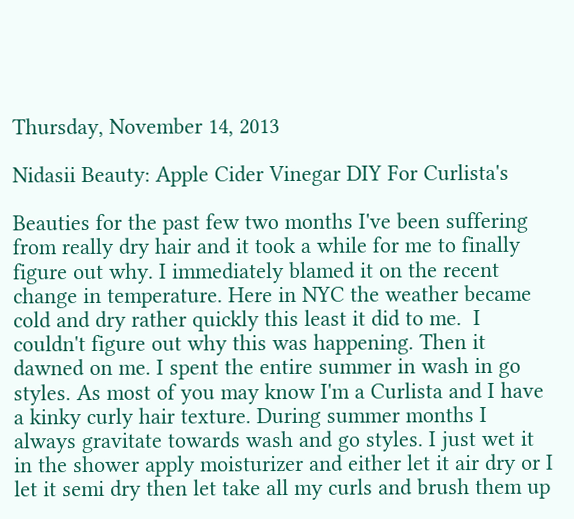Thursday, November 14, 2013

Nidasii Beauty: Apple Cider Vinegar DIY For Curlista's

Beauties for the past few two months I've been suffering from really dry hair and it took a while for me to finally figure out why. I immediately blamed it on the recent change in temperature. Here in NYC the weather became cold and dry rather quickly this least it did to me.  I couldn't figure out why this was happening. Then it dawned on me. I spent the entire summer in wash in go styles. As most of you may know I'm a Curlista and I have a kinky curly hair texture. During summer months I always gravitate towards wash and go styles. I just wet it in the shower apply moisturizer and either let it air dry or I let it semi dry then let take all my curls and brush them up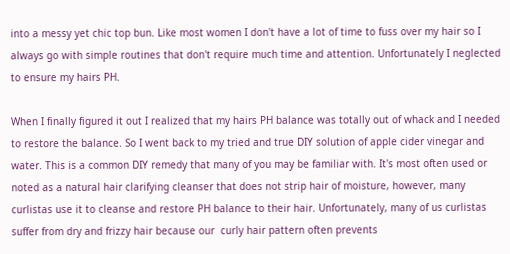into a messy yet chic top bun. Like most women I don't have a lot of time to fuss over my hair so I always go with simple routines that don't require much time and attention. Unfortunately I neglected to ensure my hairs PH.

When I finally figured it out I realized that my hairs PH balance was totally out of whack and I needed to restore the balance. So I went back to my tried and true DIY solution of apple cider vinegar and water. This is a common DIY remedy that many of you may be familiar with. It's most often used or noted as a natural hair clarifying cleanser that does not strip hair of moisture, however, many curlistas use it to cleanse and restore PH balance to their hair. Unfortunately, many of us curlistas suffer from dry and frizzy hair because our  curly hair pattern often prevents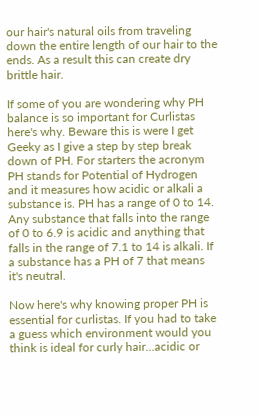our hair's natural oils from traveling down the entire length of our hair to the ends. As a result this can create dry brittle hair.

If some of you are wondering why PH balance is so important for Curlistas here's why. Beware this is were I get Geeky as I give a step by step break down of PH. For starters the acronym PH stands for Potential of Hydrogen and it measures how acidic or alkali a substance is. PH has a range of 0 to 14. Any substance that falls into the range of 0 to 6.9 is acidic and anything that falls in the range of 7.1 to 14 is alkali. If a substance has a PH of 7 that means it's neutral.

Now here's why knowing proper PH is essential for curlistas. If you had to take a guess which environment would you think is ideal for curly hair...acidic or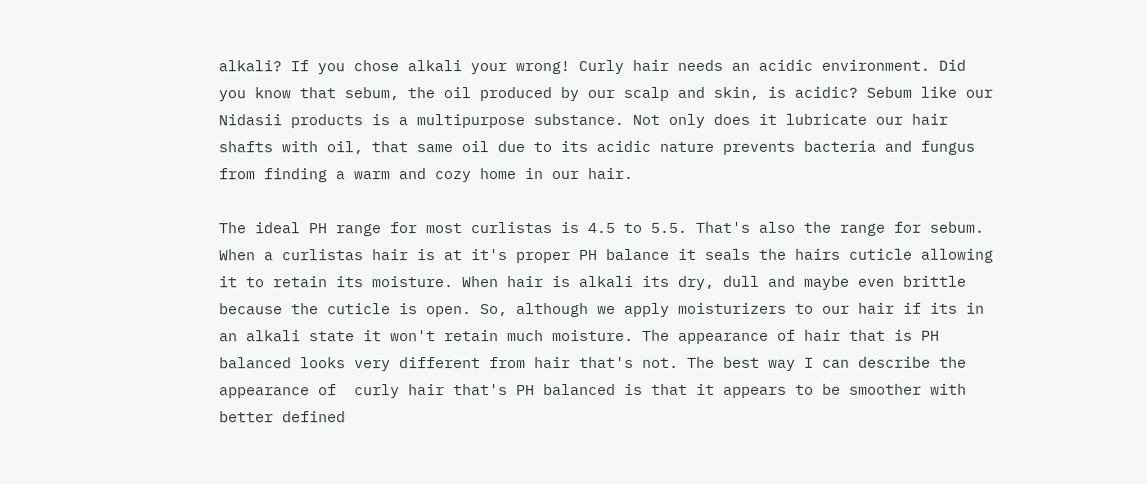alkali? If you chose alkali your wrong! Curly hair needs an acidic environment. Did you know that sebum, the oil produced by our scalp and skin, is acidic? Sebum like our Nidasii products is a multipurpose substance. Not only does it lubricate our hair shafts with oil, that same oil due to its acidic nature prevents bacteria and fungus from finding a warm and cozy home in our hair.

The ideal PH range for most curlistas is 4.5 to 5.5. That's also the range for sebum. When a curlistas hair is at it's proper PH balance it seals the hairs cuticle allowing it to retain its moisture. When hair is alkali its dry, dull and maybe even brittle because the cuticle is open. So, although we apply moisturizers to our hair if its in an alkali state it won't retain much moisture. The appearance of hair that is PH balanced looks very different from hair that's not. The best way I can describe the appearance of  curly hair that's PH balanced is that it appears to be smoother with better defined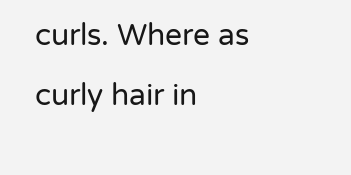curls. Where as curly hair in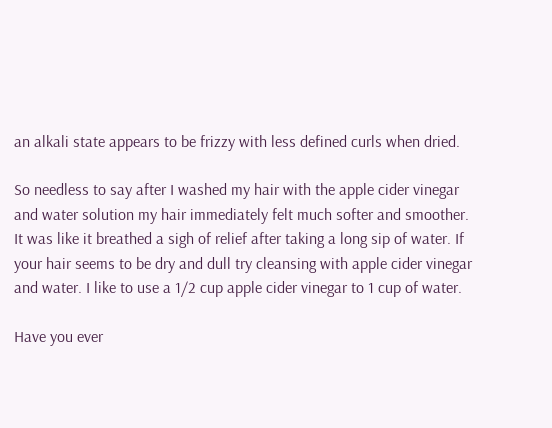an alkali state appears to be frizzy with less defined curls when dried.

So needless to say after I washed my hair with the apple cider vinegar and water solution my hair immediately felt much softer and smoother. It was like it breathed a sigh of relief after taking a long sip of water. If your hair seems to be dry and dull try cleansing with apple cider vinegar and water. I like to use a 1/2 cup apple cider vinegar to 1 cup of water.

Have you ever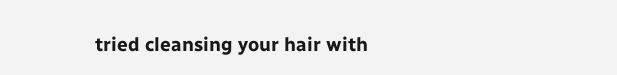tried cleansing your hair with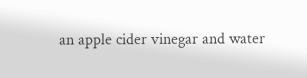an apple cider vinegar and water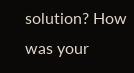solution? How was your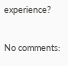experience?

No comments: